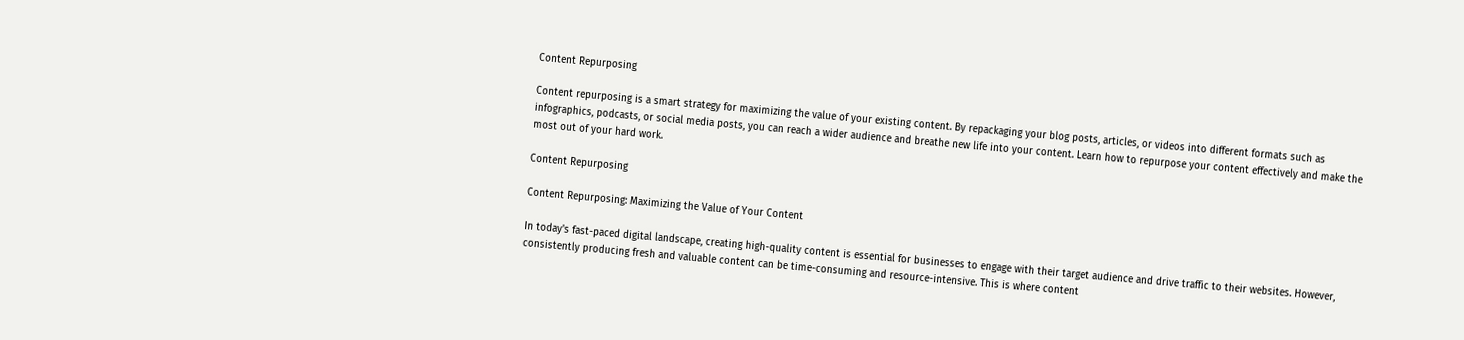Content Repurposing

Content repurposing is a smart strategy for maximizing the value of your existing content. By repackaging your blog posts, articles, or videos into different formats such as infographics, podcasts, or social media posts, you can reach a wider audience and breathe new life into your content. Learn how to repurpose your content effectively and make the most out of your hard work.

Content Repurposing

Content Repurposing: Maximizing the Value of Your Content

In today's fast-paced digital landscape, creating high-quality content is essential for businesses to engage with their target audience and drive traffic to their websites. However, consistently producing fresh and valuable content can be time-consuming and resource-intensive. This is where content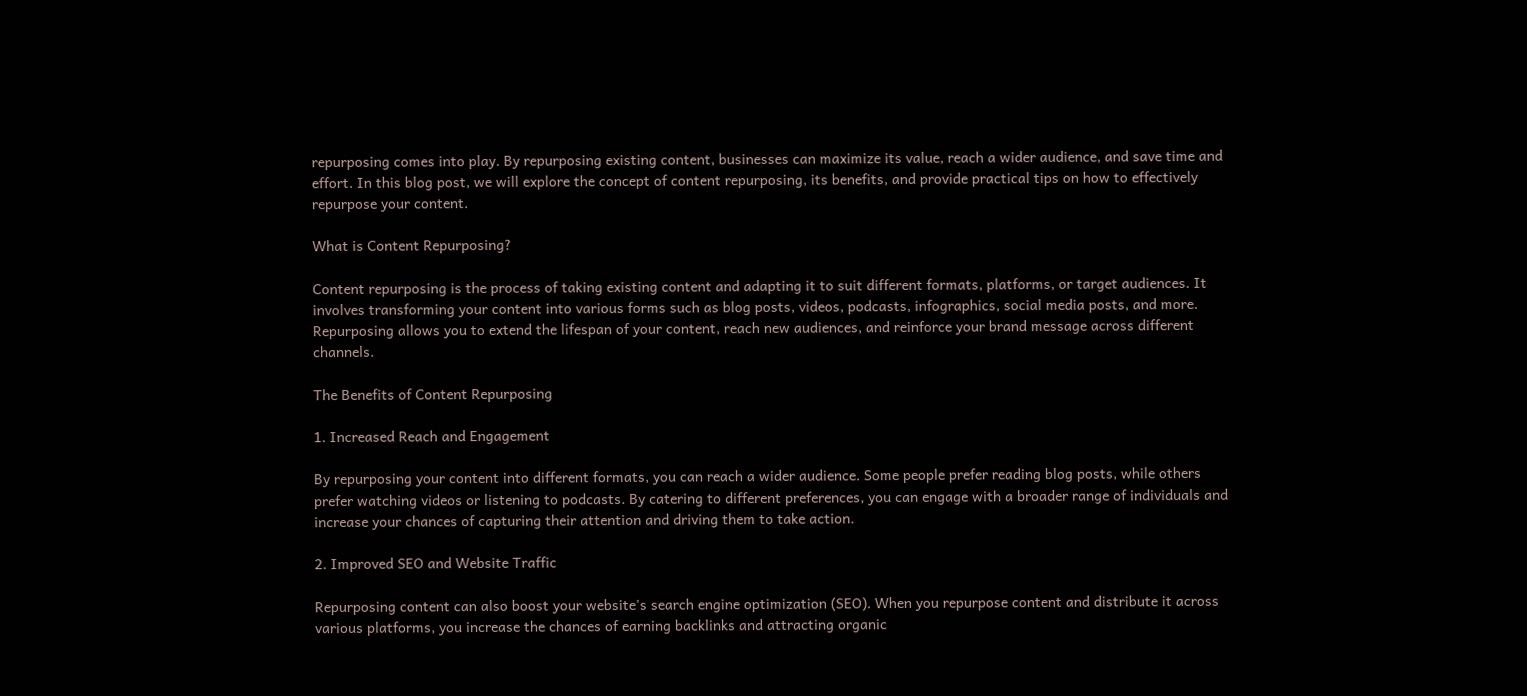repurposing comes into play. By repurposing existing content, businesses can maximize its value, reach a wider audience, and save time and effort. In this blog post, we will explore the concept of content repurposing, its benefits, and provide practical tips on how to effectively repurpose your content.

What is Content Repurposing?

Content repurposing is the process of taking existing content and adapting it to suit different formats, platforms, or target audiences. It involves transforming your content into various forms such as blog posts, videos, podcasts, infographics, social media posts, and more. Repurposing allows you to extend the lifespan of your content, reach new audiences, and reinforce your brand message across different channels.

The Benefits of Content Repurposing

1. Increased Reach and Engagement

By repurposing your content into different formats, you can reach a wider audience. Some people prefer reading blog posts, while others prefer watching videos or listening to podcasts. By catering to different preferences, you can engage with a broader range of individuals and increase your chances of capturing their attention and driving them to take action.

2. Improved SEO and Website Traffic

Repurposing content can also boost your website's search engine optimization (SEO). When you repurpose content and distribute it across various platforms, you increase the chances of earning backlinks and attracting organic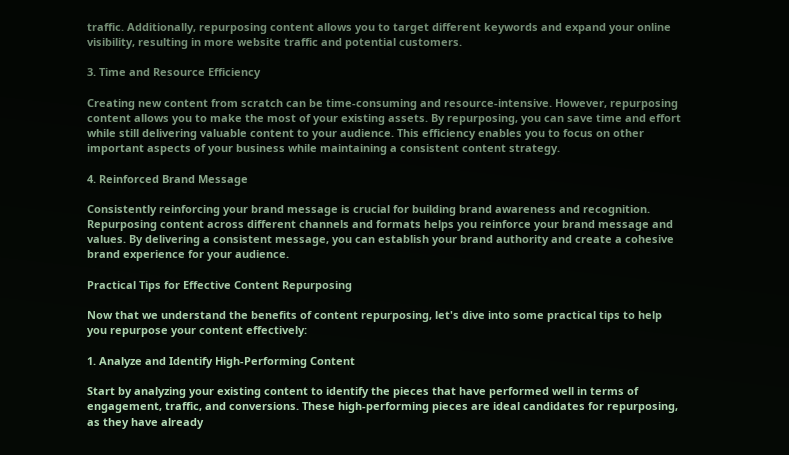traffic. Additionally, repurposing content allows you to target different keywords and expand your online visibility, resulting in more website traffic and potential customers.

3. Time and Resource Efficiency

Creating new content from scratch can be time-consuming and resource-intensive. However, repurposing content allows you to make the most of your existing assets. By repurposing, you can save time and effort while still delivering valuable content to your audience. This efficiency enables you to focus on other important aspects of your business while maintaining a consistent content strategy.

4. Reinforced Brand Message

Consistently reinforcing your brand message is crucial for building brand awareness and recognition. Repurposing content across different channels and formats helps you reinforce your brand message and values. By delivering a consistent message, you can establish your brand authority and create a cohesive brand experience for your audience.

Practical Tips for Effective Content Repurposing

Now that we understand the benefits of content repurposing, let's dive into some practical tips to help you repurpose your content effectively:

1. Analyze and Identify High-Performing Content

Start by analyzing your existing content to identify the pieces that have performed well in terms of engagement, traffic, and conversions. These high-performing pieces are ideal candidates for repurposing, as they have already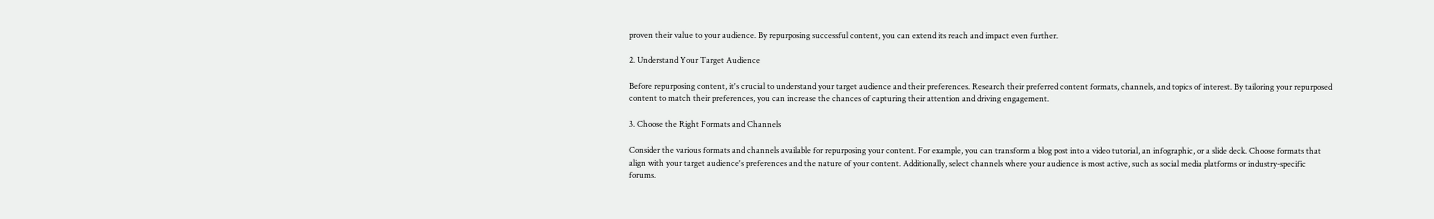proven their value to your audience. By repurposing successful content, you can extend its reach and impact even further.

2. Understand Your Target Audience

Before repurposing content, it's crucial to understand your target audience and their preferences. Research their preferred content formats, channels, and topics of interest. By tailoring your repurposed content to match their preferences, you can increase the chances of capturing their attention and driving engagement.

3. Choose the Right Formats and Channels

Consider the various formats and channels available for repurposing your content. For example, you can transform a blog post into a video tutorial, an infographic, or a slide deck. Choose formats that align with your target audience's preferences and the nature of your content. Additionally, select channels where your audience is most active, such as social media platforms or industry-specific forums.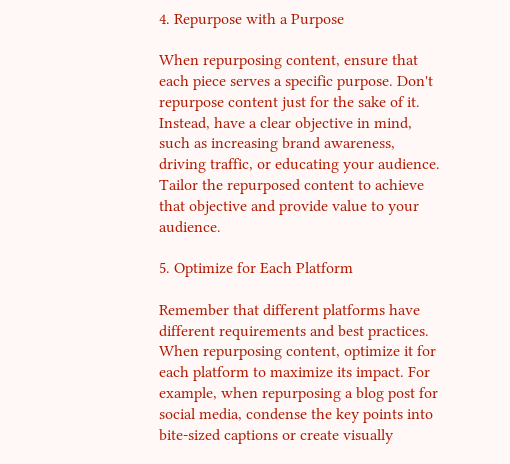4. Repurpose with a Purpose

When repurposing content, ensure that each piece serves a specific purpose. Don't repurpose content just for the sake of it. Instead, have a clear objective in mind, such as increasing brand awareness, driving traffic, or educating your audience. Tailor the repurposed content to achieve that objective and provide value to your audience.

5. Optimize for Each Platform

Remember that different platforms have different requirements and best practices. When repurposing content, optimize it for each platform to maximize its impact. For example, when repurposing a blog post for social media, condense the key points into bite-sized captions or create visually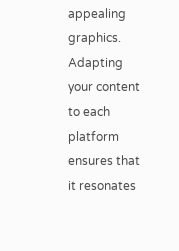appealing graphics. Adapting your content to each platform ensures that it resonates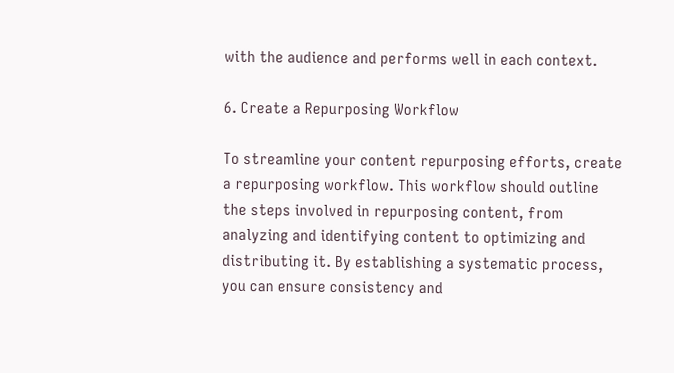with the audience and performs well in each context.

6. Create a Repurposing Workflow

To streamline your content repurposing efforts, create a repurposing workflow. This workflow should outline the steps involved in repurposing content, from analyzing and identifying content to optimizing and distributing it. By establishing a systematic process, you can ensure consistency and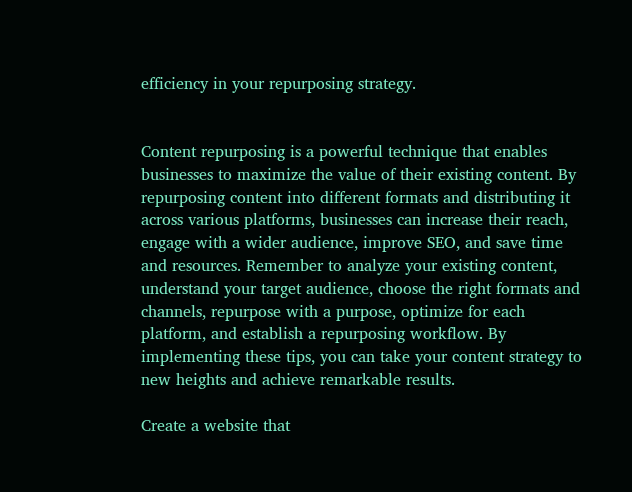efficiency in your repurposing strategy.


Content repurposing is a powerful technique that enables businesses to maximize the value of their existing content. By repurposing content into different formats and distributing it across various platforms, businesses can increase their reach, engage with a wider audience, improve SEO, and save time and resources. Remember to analyze your existing content, understand your target audience, choose the right formats and channels, repurpose with a purpose, optimize for each platform, and establish a repurposing workflow. By implementing these tips, you can take your content strategy to new heights and achieve remarkable results.

Create a website that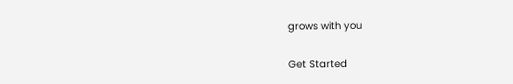grows with you

Get Started